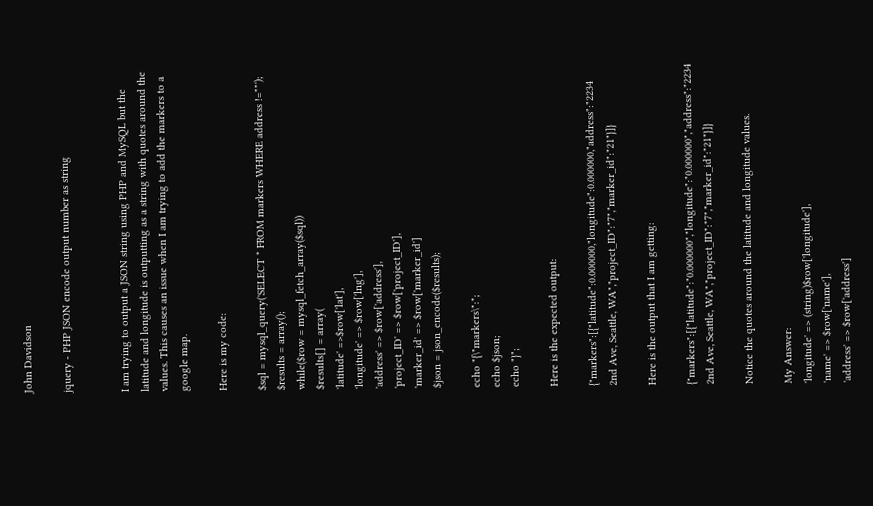John Davidson

jquery - PHP JSON encode output number as string


I am trying to output a JSON string using PHP and MySQL but the latitude and longitude is outputting as a string with quotes around the values. This causes an issue when I am trying to add the markers to a google map.

Here is my code:

$sql = mysql_query('SELECT * FROM markers WHERE address !=""');
$results = array();
while($row = mysql_fetch_array($sql))
$results[] = array(
'latitude' =>$row['lat'],
'longitude' => $row['lng'],
'address' => $row['address'],
'project_ID' => $row['project_ID'],
'marker_id' => $row['marker_id']
$json = json_encode($results);

echo "{\"markers\":";
echo $json;
echo "}";

Here is the expected output:

{"markers":[{"latitude":0.000000,"longitude":0.000000,"address":"2234 2nd Ave, Seattle, WA","project_ID":"7","marker_id":"21"}]}

Here is the output that I am getting:

{"markers":[{"latitude":"0.000000","longitude":"0.000000","address":"2234 2nd Ave, Seattle, WA","project_ID":"7","marker_id":"21"}]}

Notice the quotes around the latitude and longitude values.

My Answer:
'longitude' => (string)$row['longitude'],
'name' => $row['name'],
'address' => $row['address']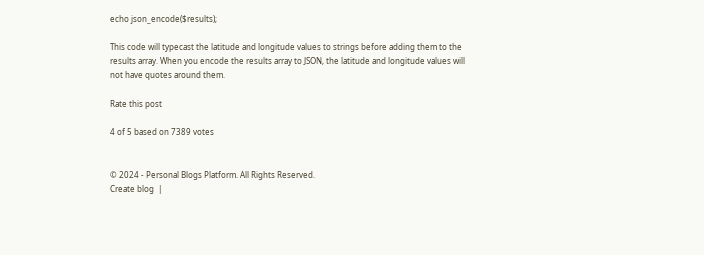echo json_encode($results);

This code will typecast the latitude and longitude values to strings before adding them to the results array. When you encode the results array to JSON, the latitude and longitude values will not have quotes around them.

Rate this post

4 of 5 based on 7389 votes


© 2024 - Personal Blogs Platform. All Rights Reserved.
Create blog  |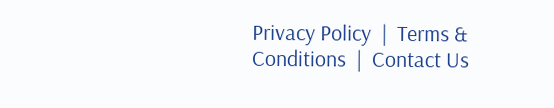Privacy Policy  |  Terms & Conditions  |  Contact Us